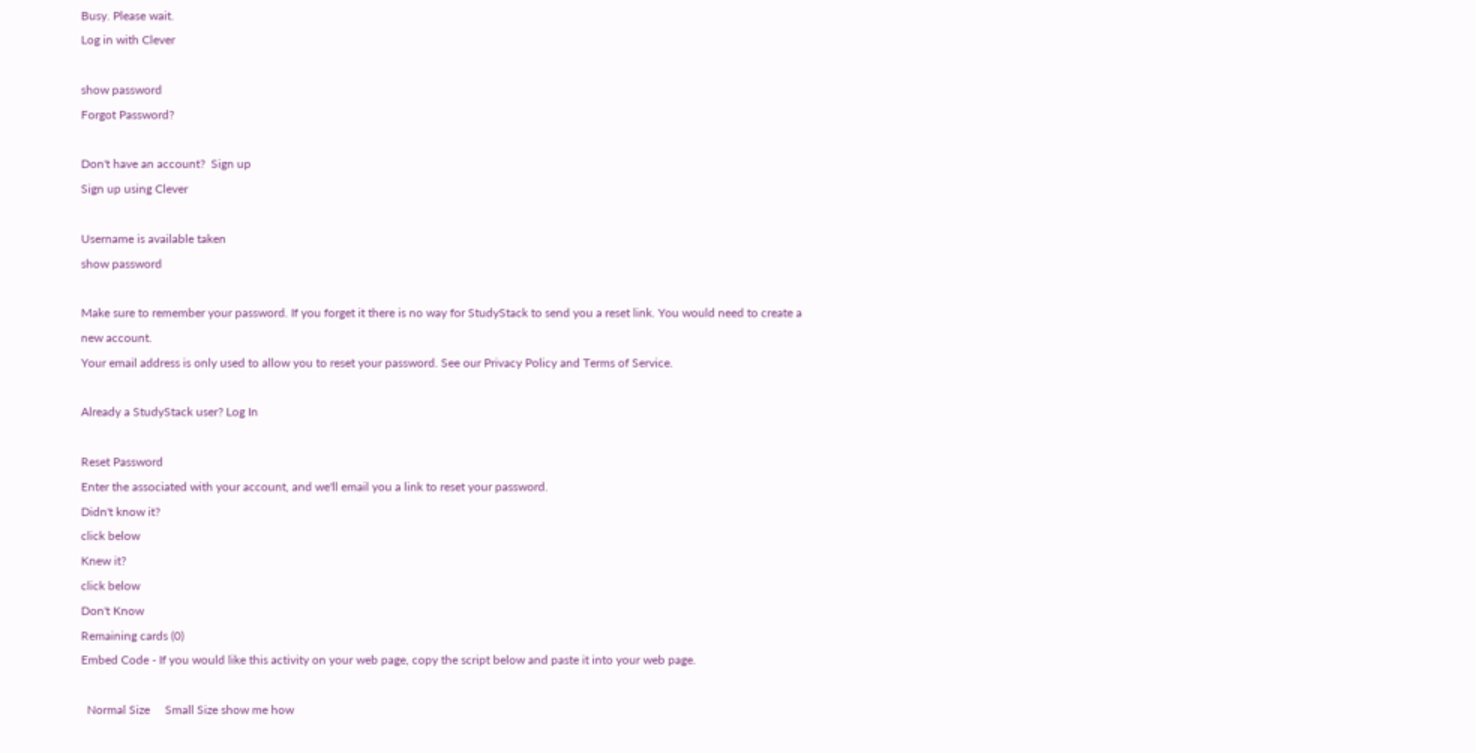Busy. Please wait.
Log in with Clever

show password
Forgot Password?

Don't have an account?  Sign up
Sign up using Clever

Username is available taken
show password

Make sure to remember your password. If you forget it there is no way for StudyStack to send you a reset link. You would need to create a new account.
Your email address is only used to allow you to reset your password. See our Privacy Policy and Terms of Service.

Already a StudyStack user? Log In

Reset Password
Enter the associated with your account, and we'll email you a link to reset your password.
Didn't know it?
click below
Knew it?
click below
Don't Know
Remaining cards (0)
Embed Code - If you would like this activity on your web page, copy the script below and paste it into your web page.

  Normal Size     Small Size show me how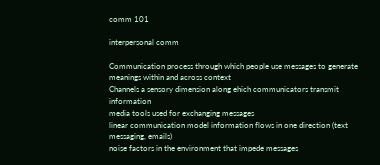comm 101

interpersonal comm

Communication process through which people use messages to generate meanings within and across context
Channels a sensory dimension along ehich communicators transmit information
media tools used for exchanging messages
linear communication model information flows in one direction (text messaging, emails)
noise factors in the environment that impede messages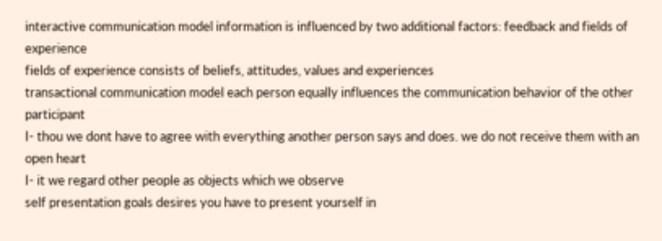interactive communication model information is influenced by two additional factors: feedback and fields of experience
fields of experience consists of beliefs, attitudes, values and experiences
transactional communication model each person equally influences the communication behavior of the other participant
I- thou we dont have to agree with everything another person says and does. we do not receive them with an open heart
I- it we regard other people as objects which we observe
self presentation goals desires you have to present yourself in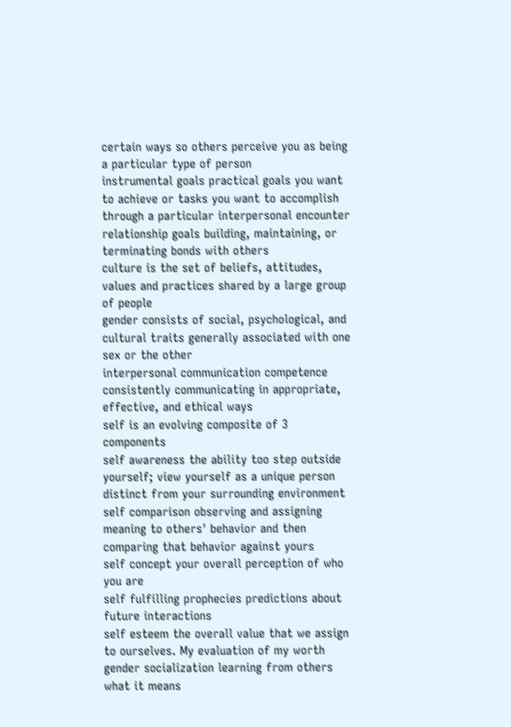certain ways so others perceive you as being a particular type of person
instrumental goals practical goals you want to achieve or tasks you want to accomplish through a particular interpersonal encounter
relationship goals building, maintaining, or terminating bonds with others
culture is the set of beliefs, attitudes, values and practices shared by a large group of people
gender consists of social, psychological, and cultural traits generally associated with one sex or the other
interpersonal communication competence consistently communicating in appropriate, effective, and ethical ways
self is an evolving composite of 3 components
self awareness the ability too step outside yourself; view yourself as a unique person distinct from your surrounding environment
self comparison observing and assigning meaning to others' behavior and then comparing that behavior against yours
self concept your overall perception of who you are
self fulfilling prophecies predictions about future interactions
self esteem the overall value that we assign to ourselves. My evaluation of my worth
gender socialization learning from others what it means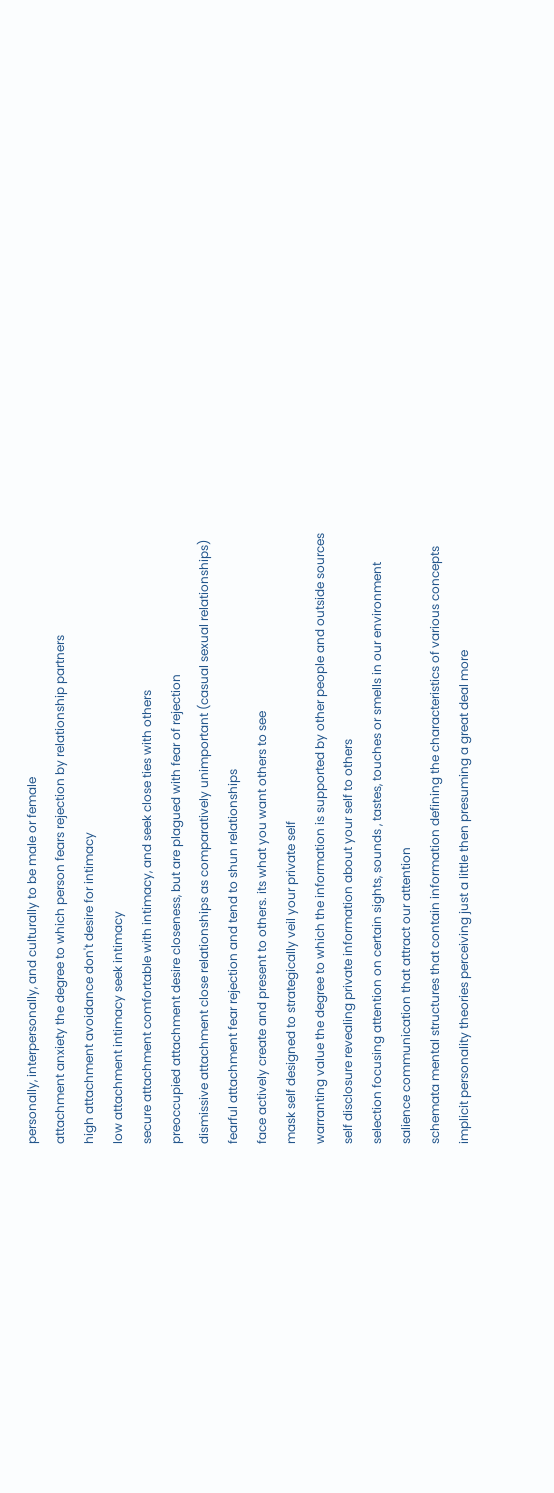personally, interpersonally, and culturally to be male or female
attachment anxiety the degree to which person fears rejection by relationship partners
high attachment avoidance don't desire for intimacy
low attachment intimacy seek intimacy
secure attachment comfortable with intimacy, and seek close ties with others
preoccupied attachment desire closeness, but are plagued with fear of rejection
dismissive attachment close relationships as comparatively unimportant (casual sexual relationships)
fearful attachment fear rejection and tend to shun relationships
face actively create and present to others. its what you want others to see
mask self designed to strategically veil your private self
warranting value the degree to which the information is supported by other people and outside sources
self disclosure revealing private information about your self to others
selection focusing attention on certain sights, sounds , tastes, touches or smells in our environment
salience communication that attract our attention
schemata mental structures that contain information defining the characteristics of various concepts
implicit personality theories perceiving just a little then presuming a great deal more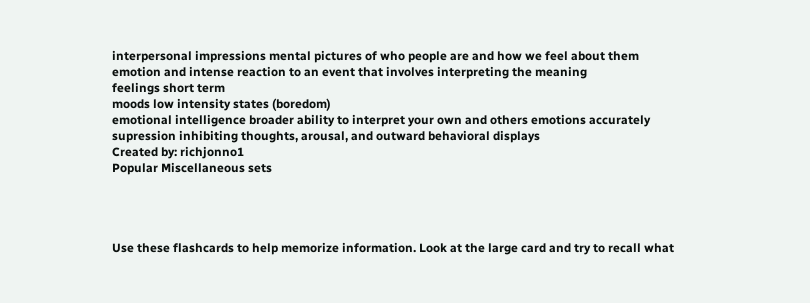interpersonal impressions mental pictures of who people are and how we feel about them
emotion and intense reaction to an event that involves interpreting the meaning
feelings short term
moods low intensity states (boredom)
emotional intelligence broader ability to interpret your own and others emotions accurately
supression inhibiting thoughts, arousal, and outward behavioral displays
Created by: richjonno1
Popular Miscellaneous sets




Use these flashcards to help memorize information. Look at the large card and try to recall what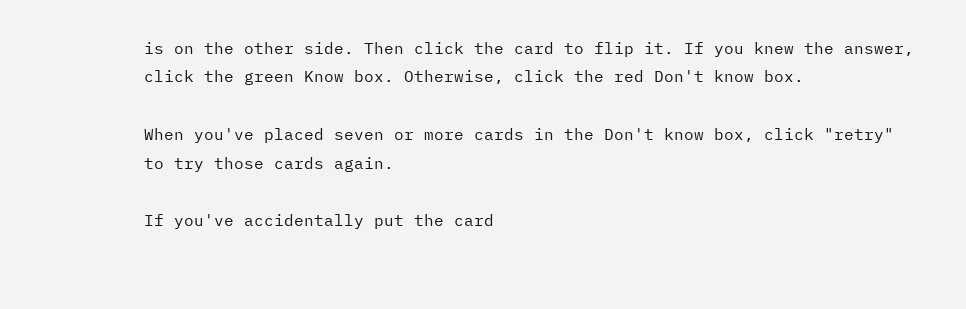is on the other side. Then click the card to flip it. If you knew the answer, click the green Know box. Otherwise, click the red Don't know box.

When you've placed seven or more cards in the Don't know box, click "retry" to try those cards again.

If you've accidentally put the card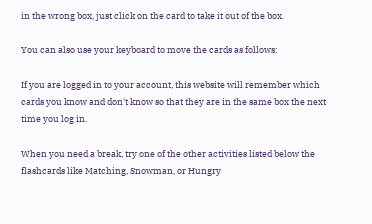in the wrong box, just click on the card to take it out of the box.

You can also use your keyboard to move the cards as follows:

If you are logged in to your account, this website will remember which cards you know and don't know so that they are in the same box the next time you log in.

When you need a break, try one of the other activities listed below the flashcards like Matching, Snowman, or Hungry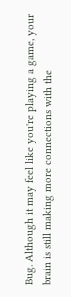Bug. Although it may feel like you're playing a game, your brain is still making more connections with the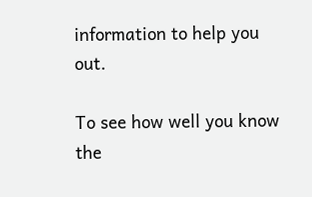information to help you out.

To see how well you know the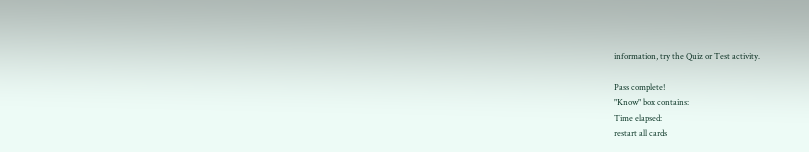information, try the Quiz or Test activity.

Pass complete!
"Know" box contains:
Time elapsed:
restart all cards